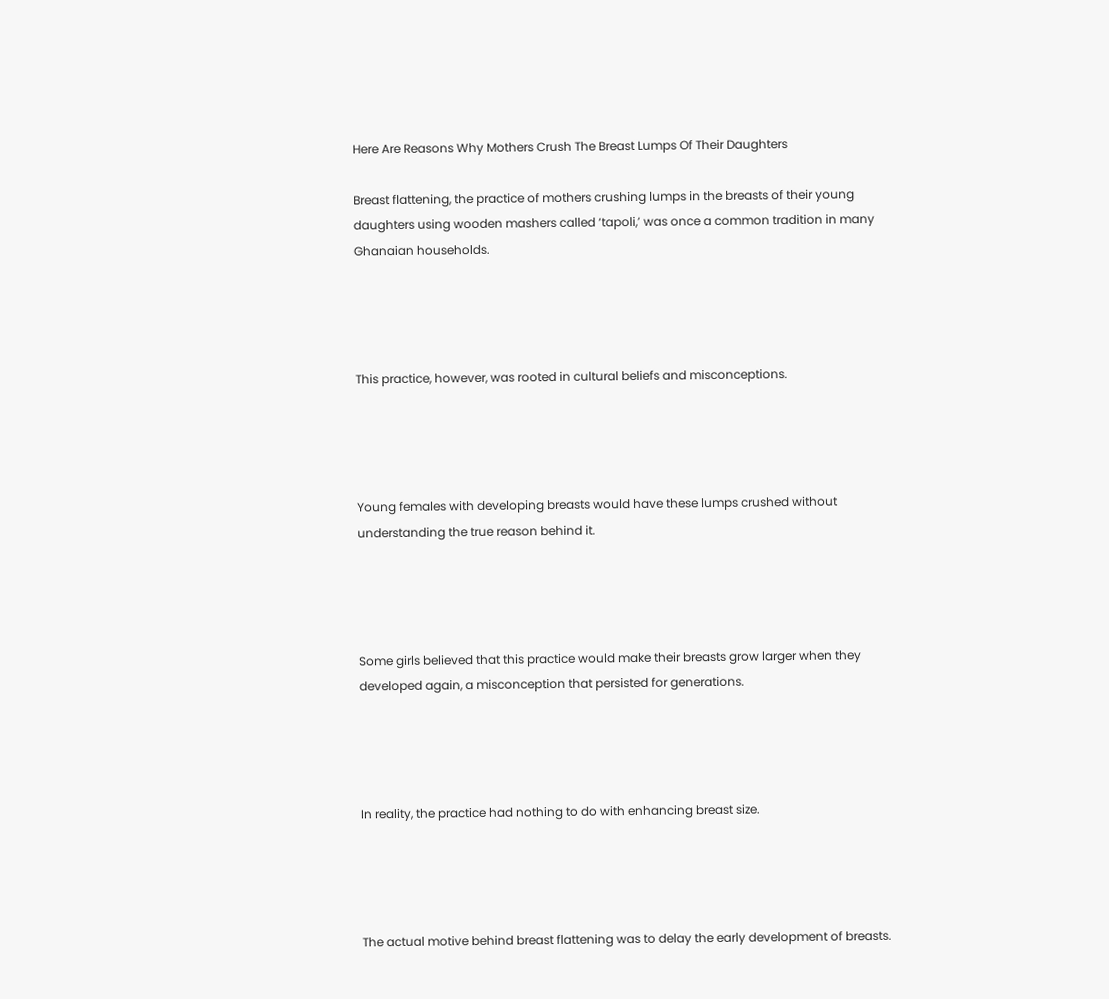Here Are Reasons Why Mothers Crush The Breast Lumps Of Their Daughters

Breast flattening, the practice of mothers crushing lumps in the breasts of their young daughters using wooden mashers called ‘tapoli,’ was once a common tradition in many Ghanaian households.




This practice, however, was rooted in cultural beliefs and misconceptions.




Young females with developing breasts would have these lumps crushed without understanding the true reason behind it.




Some girls believed that this practice would make their breasts grow larger when they developed again, a misconception that persisted for generations.




In reality, the practice had nothing to do with enhancing breast size.




The actual motive behind breast flattening was to delay the early development of breasts.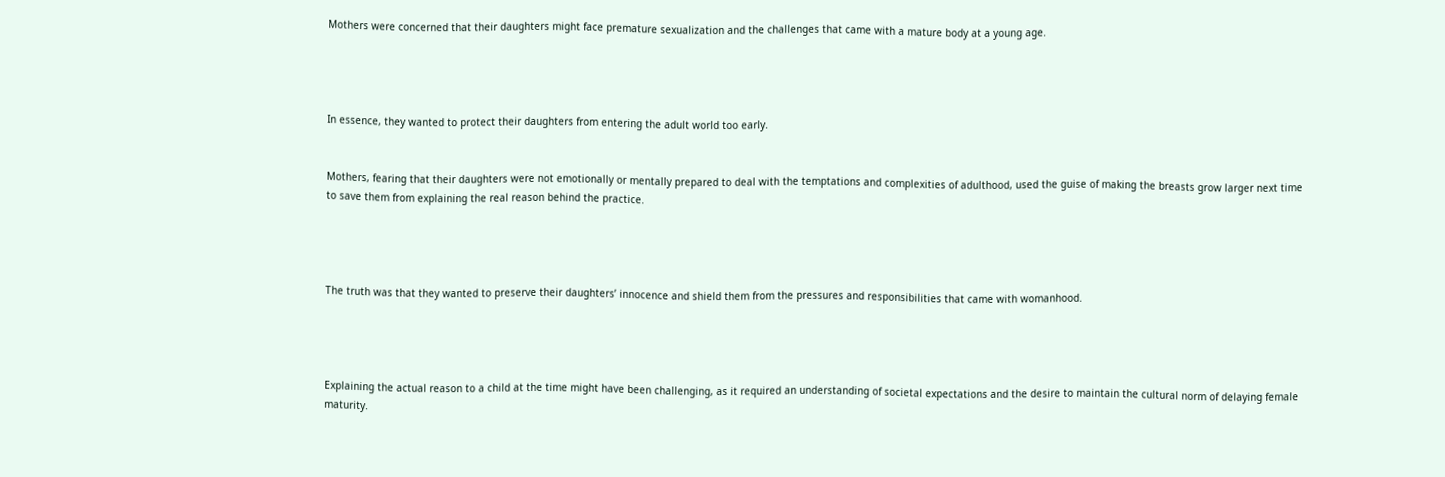Mothers were concerned that their daughters might face premature sexualization and the challenges that came with a mature body at a young age.




In essence, they wanted to protect their daughters from entering the adult world too early.


Mothers, fearing that their daughters were not emotionally or mentally prepared to deal with the temptations and complexities of adulthood, used the guise of making the breasts grow larger next time to save them from explaining the real reason behind the practice.




The truth was that they wanted to preserve their daughters’ innocence and shield them from the pressures and responsibilities that came with womanhood.




Explaining the actual reason to a child at the time might have been challenging, as it required an understanding of societal expectations and the desire to maintain the cultural norm of delaying female maturity.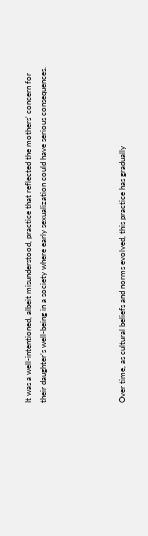It was a well-intentioned, albeit misunderstood, practice that reflected the mothers’ concern for their daughter’s well-being in a society where early sexualization could have serious consequences.




Over time, as cultural beliefs and norms evolved, this practice has gradually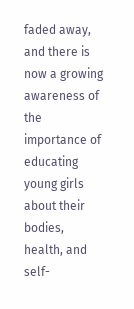faded away, and there is now a growing awareness of the importance of educating young girls about their bodies, health, and self-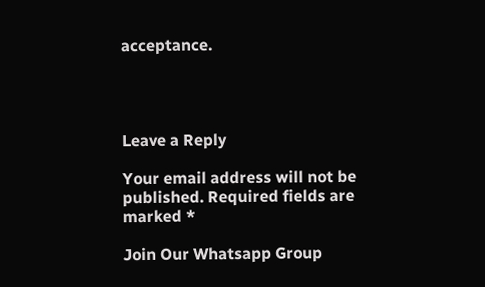acceptance.




Leave a Reply

Your email address will not be published. Required fields are marked *

Join Our Whatsapp Group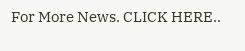For More News. CLICK HERE..